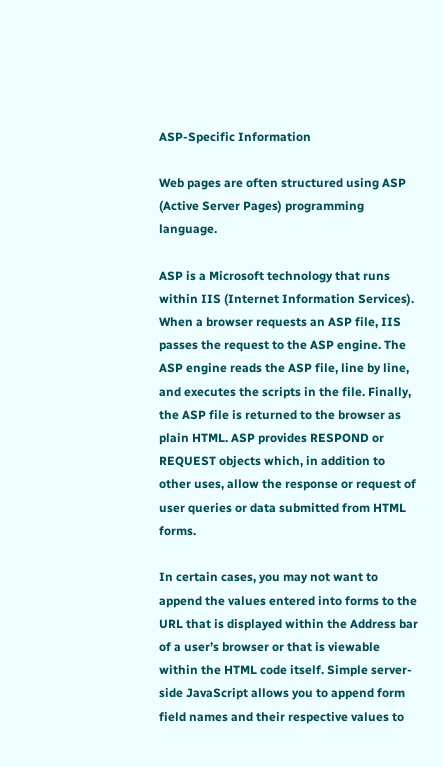ASP-Specific Information

Web pages are often structured using ASP (Active Server Pages) programming language.

ASP is a Microsoft technology that runs within IIS (Internet Information Services). When a browser requests an ASP file, IIS passes the request to the ASP engine. The ASP engine reads the ASP file, line by line, and executes the scripts in the file. Finally, the ASP file is returned to the browser as plain HTML. ASP provides RESPOND or REQUEST objects which, in addition to other uses, allow the response or request of user queries or data submitted from HTML forms.

In certain cases, you may not want to append the values entered into forms to the URL that is displayed within the Address bar of a user’s browser or that is viewable within the HTML code itself. Simple server-side JavaScript allows you to append form field names and their respective values to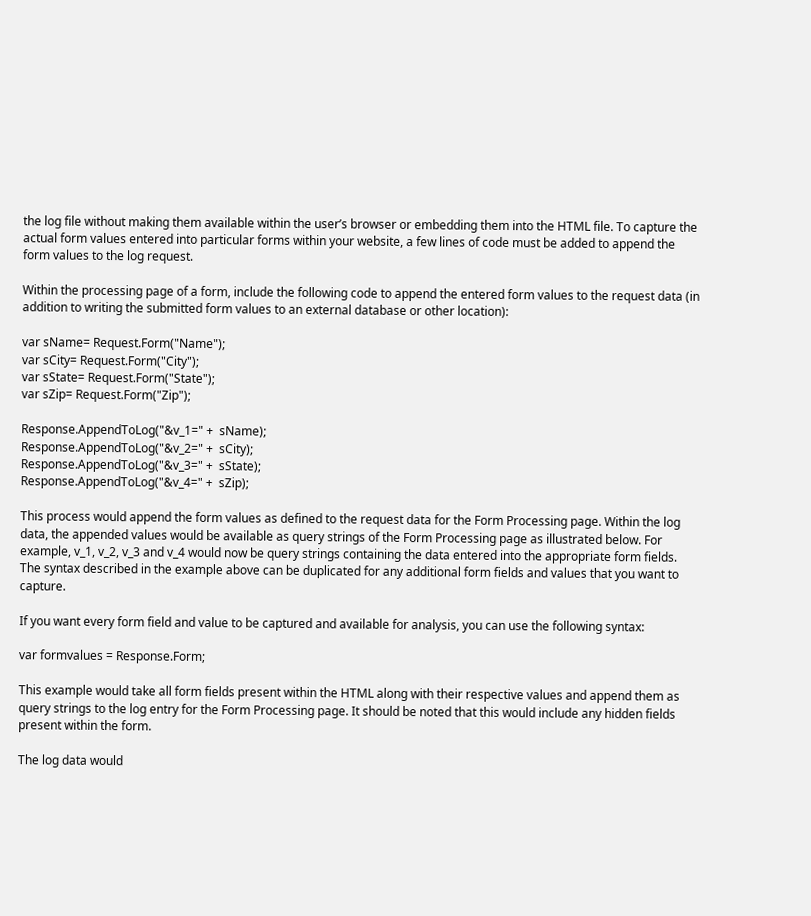the log file without making them available within the user’s browser or embedding them into the HTML file. To capture the actual form values entered into particular forms within your website, a few lines of code must be added to append the form values to the log request.

Within the processing page of a form, include the following code to append the entered form values to the request data (in addition to writing the submitted form values to an external database or other location):

var sName= Request.Form("Name");
var sCity= Request.Form("City");
var sState= Request.Form("State");
var sZip= Request.Form("Zip");

Response.AppendToLog("&v_1=" +  sName);
Response.AppendToLog("&v_2=" +  sCity);
Response.AppendToLog("&v_3=" +  sState);
Response.AppendToLog("&v_4=" +  sZip);

This process would append the form values as defined to the request data for the Form Processing page. Within the log data, the appended values would be available as query strings of the Form Processing page as illustrated below. For example, v_1, v_2, v_3 and v_4 would now be query strings containing the data entered into the appropriate form fields. The syntax described in the example above can be duplicated for any additional form fields and values that you want to capture.

If you want every form field and value to be captured and available for analysis, you can use the following syntax:

var formvalues = Response.Form;

This example would take all form fields present within the HTML along with their respective values and append them as query strings to the log entry for the Form Processing page. It should be noted that this would include any hidden fields present within the form.

The log data would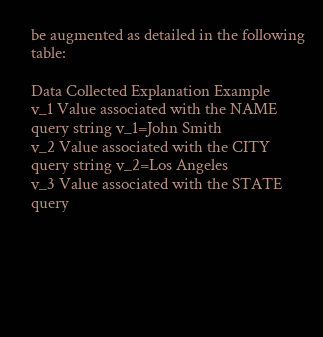be augmented as detailed in the following table:

Data Collected Explanation Example
v_1 Value associated with the NAME query string v_1=John Smith
v_2 Value associated with the CITY query string v_2=Los Angeles
v_3 Value associated with the STATE query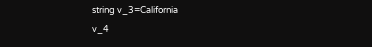string v_3=California
v_4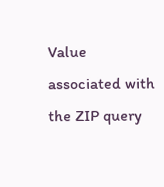Value associated with the ZIP query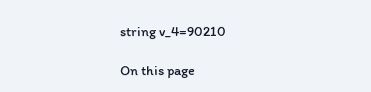string v_4=90210

On this page